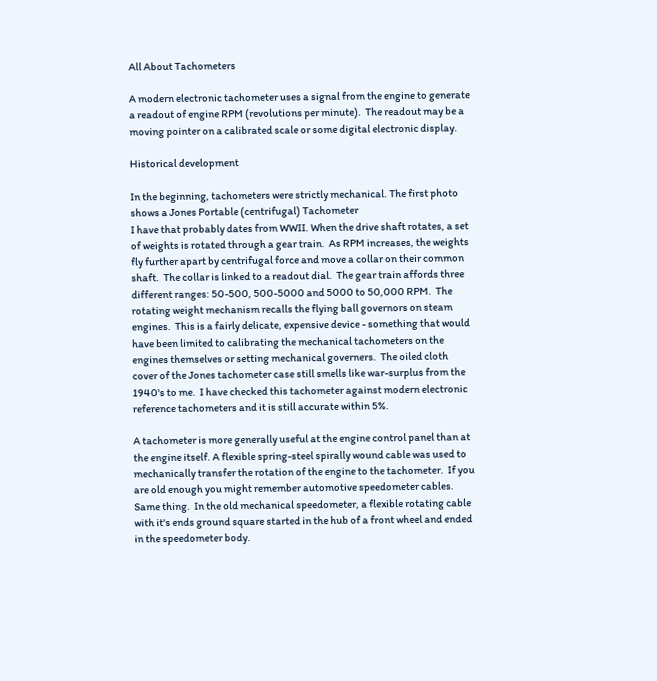All About Tachometers

A modern electronic tachometer uses a signal from the engine to generate a readout of engine RPM (revolutions per minute).  The readout may be a moving pointer on a calibrated scale or some digital electronic display.

Historical development

In the beginning, tachometers were strictly mechanical. The first photo shows a Jones Portable (centrifugal) Tachometer
I have that probably dates from WWII. When the drive shaft rotates, a set of weights is rotated through a gear train.  As RPM increases, the weights fly further apart by centrifugal force and move a collar on their common shaft.  The collar is linked to a readout dial.  The gear train affords three different ranges: 50-500, 500-5000 and 5000 to 50,000 RPM.  The rotating weight mechanism recalls the flying ball governors on steam engines.  This is a fairly delicate, expensive device - something that would have been limited to calibrating the mechanical tachometers on the engines themselves or setting mechanical governers.  The oiled cloth cover of the Jones tachometer case still smells like war-surplus from the 1940's to me.  I have checked this tachometer against modern electronic reference tachometers and it is still accurate within 5%.

A tachometer is more generally useful at the engine control panel than at the engine itself. A flexible spring-steel spirally wound cable was used to mechanically transfer the rotation of the engine to the tachometer.  If you are old enough you might remember automotive speedometer cables.  Same thing.  In the old mechanical speedometer, a flexible rotating cable with it's ends ground square started in the hub of a front wheel and ended in the speedometer body.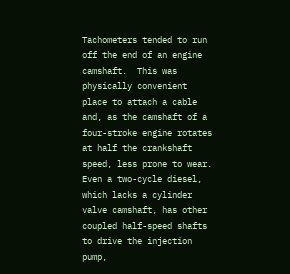Tachometers tended to run off the end of an engine camshaft.  This was physically convenient place to attach a cable and, as the camshaft of a four-stroke engine rotates at half the crankshaft speed, less prone to wear.  Even a two-cycle diesel, which lacks a cylinder valve camshaft, has other coupled half-speed shafts to drive the injection pump,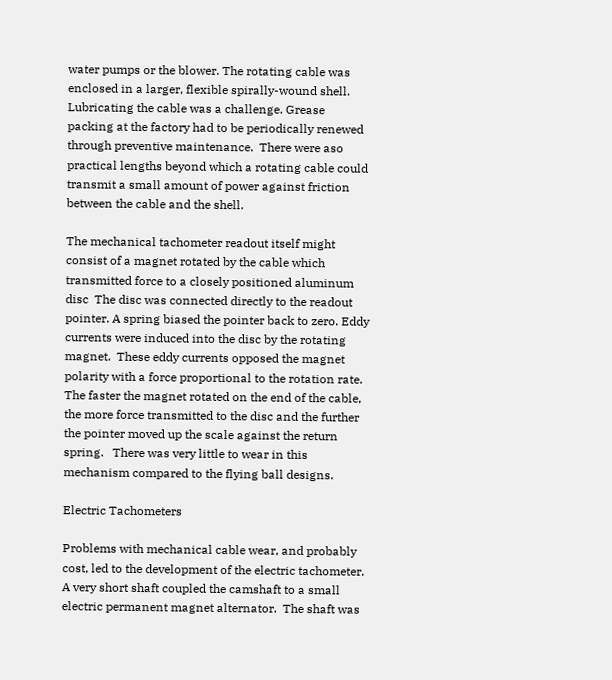water pumps or the blower. The rotating cable was enclosed in a larger, flexible spirally-wound shell.  Lubricating the cable was a challenge. Grease packing at the factory had to be periodically renewed through preventive maintenance.  There were aso practical lengths beyond which a rotating cable could transmit a small amount of power against friction between the cable and the shell.

The mechanical tachometer readout itself might consist of a magnet rotated by the cable which transmitted force to a closely positioned aluminum disc  The disc was connected directly to the readout pointer. A spring biased the pointer back to zero. Eddy currents were induced into the disc by the rotating magnet.  These eddy currents opposed the magnet polarity with a force proportional to the rotation rate. The faster the magnet rotated on the end of the cable, the more force transmitted to the disc and the further the pointer moved up the scale against the return spring.   There was very little to wear in this mechanism compared to the flying ball designs.

Electric Tachometers

Problems with mechanical cable wear, and probably cost, led to the development of the electric tachometer.  A very short shaft coupled the camshaft to a small electric permanent magnet alternator.  The shaft was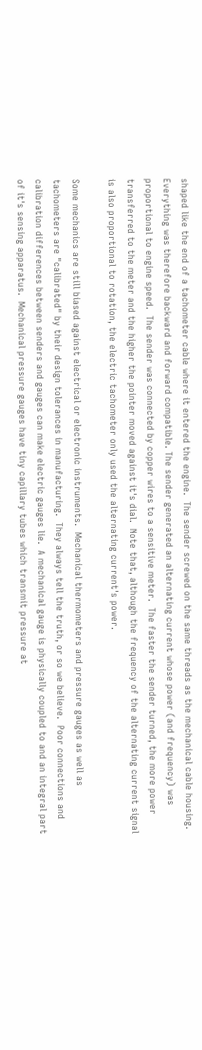shaped like the end of a tachometer cable where it entered the engine.  The sender screwed on the same threads as the mechanical cable housing.  Everything was therefore backward and forward compatible. The sender generated an alternating current whose power (and frequency) was proportional to engine speed.  The sender was connected by copper wires to a sensitive meter.  The faster the sender turned, the more power transferred to the meter and the higher the pointer moved against it's dial.  Note that, although the frequency of the alternating current signal is also proportional to rotation, the electric tachometer only used the alternating current's power.

Some mechanics are still biased against electrical or electronic instruments.  Mechanical thermometers and pressure gauges as well as tachometers are "calibrated" by their design tolerances in manufacturing.  They always tell the truth, or so we believe.  Poor connections and calibration differences between senders and gauges can make electric gauges lie.  A mechanical gauge is physically coupled to and an integral part of it's sensing apparatus.  Mechanical pressure gauges have tiny capillary tubes which transmit pressure at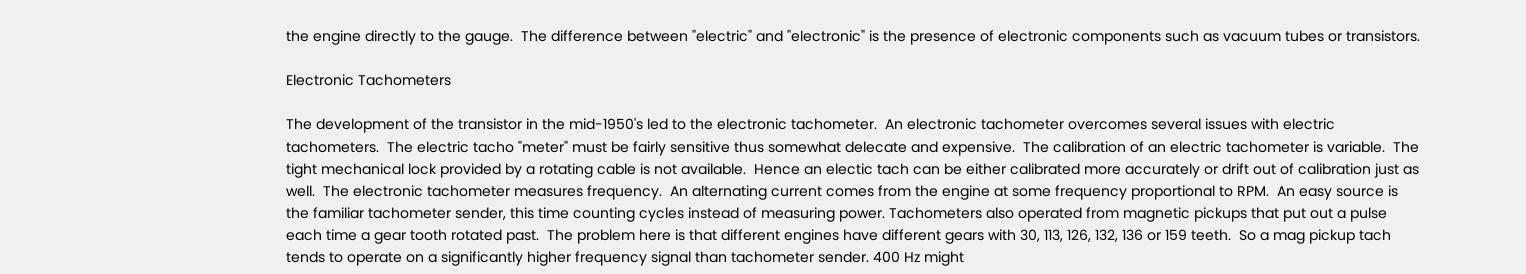the engine directly to the gauge.  The difference between "electric" and "electronic" is the presence of electronic components such as vacuum tubes or transistors.

Electronic Tachometers

The development of the transistor in the mid-1950's led to the electronic tachometer.  An electronic tachometer overcomes several issues with electric tachometers.  The electric tacho "meter" must be fairly sensitive thus somewhat delecate and expensive.  The calibration of an electric tachometer is variable.  The tight mechanical lock provided by a rotating cable is not available.  Hence an electic tach can be either calibrated more accurately or drift out of calibration just as well.  The electronic tachometer measures frequency.  An alternating current comes from the engine at some frequency proportional to RPM.  An easy source is the familiar tachometer sender, this time counting cycles instead of measuring power. Tachometers also operated from magnetic pickups that put out a pulse each time a gear tooth rotated past.  The problem here is that different engines have different gears with 30, 113, 126, 132, 136 or 159 teeth.  So a mag pickup tach tends to operate on a significantly higher frequency signal than tachometer sender. 400 Hz might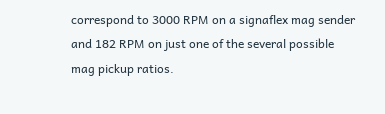correspond to 3000 RPM on a signaflex mag sender and 182 RPM on just one of the several possible mag pickup ratios.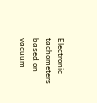Electronic tachometers based on vacuum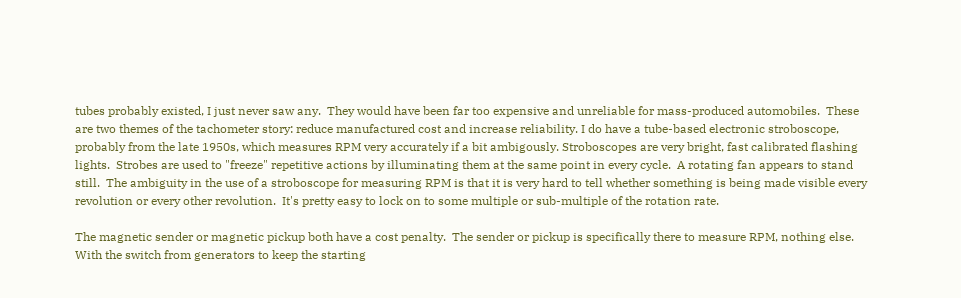tubes probably existed, I just never saw any.  They would have been far too expensive and unreliable for mass-produced automobiles.  These are two themes of the tachometer story: reduce manufactured cost and increase reliability. I do have a tube-based electronic stroboscope, probably from the late 1950s, which measures RPM very accurately if a bit ambigously. Stroboscopes are very bright, fast calibrated flashing lights.  Strobes are used to "freeze" repetitive actions by illuminating them at the same point in every cycle.  A rotating fan appears to stand still.  The ambiguity in the use of a stroboscope for measuring RPM is that it is very hard to tell whether something is being made visible every revolution or every other revolution.  It's pretty easy to lock on to some multiple or sub-multiple of the rotation rate.

The magnetic sender or magnetic pickup both have a cost penalty.  The sender or pickup is specifically there to measure RPM, nothing else.  With the switch from generators to keep the starting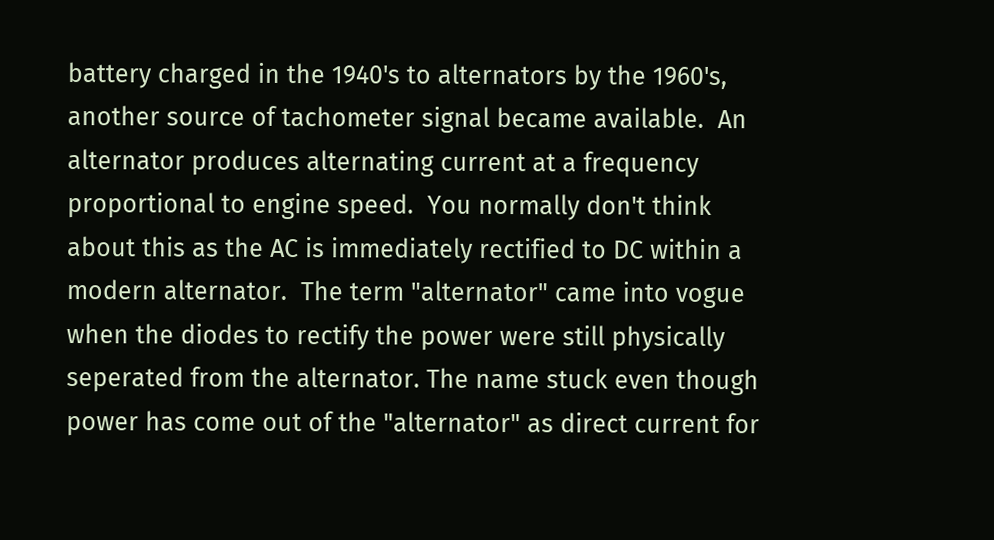battery charged in the 1940's to alternators by the 1960's, another source of tachometer signal became available.  An alternator produces alternating current at a frequency proportional to engine speed.  You normally don't think about this as the AC is immediately rectified to DC within a modern alternator.  The term "alternator" came into vogue when the diodes to rectify the power were still physically seperated from the alternator. The name stuck even though power has come out of the "alternator" as direct current for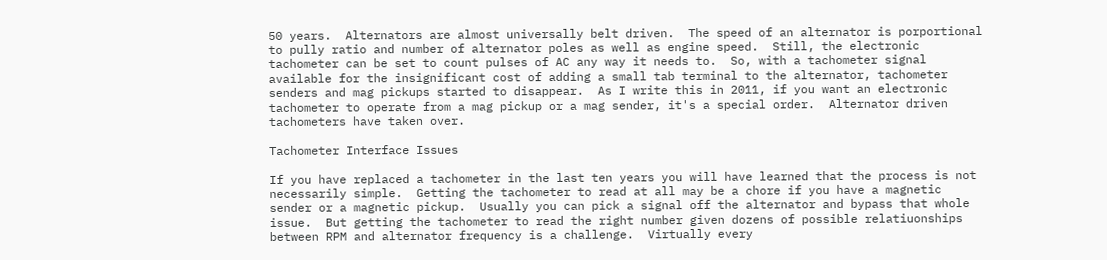50 years.  Alternators are almost universally belt driven.  The speed of an alternator is porportional to pully ratio and number of alternator poles as well as engine speed.  Still, the electronic tachometer can be set to count pulses of AC any way it needs to.  So, with a tachometer signal available for the insignificant cost of adding a small tab terminal to the alternator, tachometer senders and mag pickups started to disappear.  As I write this in 2011, if you want an electronic tachometer to operate from a mag pickup or a mag sender, it's a special order.  Alternator driven tachometers have taken over.

Tachometer Interface Issues

If you have replaced a tachometer in the last ten years you will have learned that the process is not necessarily simple.  Getting the tachometer to read at all may be a chore if you have a magnetic sender or a magnetic pickup.  Usually you can pick a signal off the alternator and bypass that whole issue.  But getting the tachometer to read the right number given dozens of possible relatiuonships between RPM and alternator frequency is a challenge.  Virtually every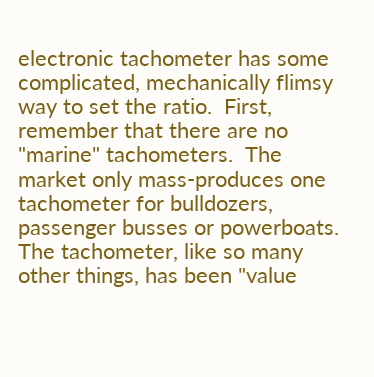electronic tachometer has some complicated, mechanically flimsy way to set the ratio.  First, remember that there are no "marine" tachometers.  The market only mass-produces one tachometer for bulldozers, passenger busses or powerboats.  The tachometer, like so many other things, has been "value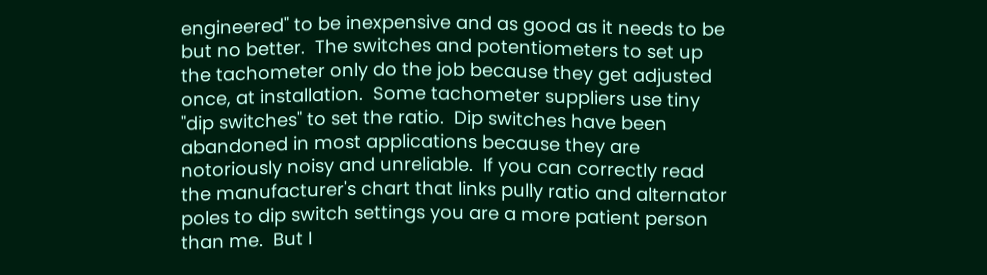engineered" to be inexpensive and as good as it needs to be but no better.  The switches and potentiometers to set up the tachometer only do the job because they get adjusted once, at installation.  Some tachometer suppliers use tiny "dip switches" to set the ratio.  Dip switches have been abandoned in most applications because they are notoriously noisy and unreliable.  If you can correctly read the manufacturer's chart that links pully ratio and alternator poles to dip switch settings you are a more patient person than me.  But I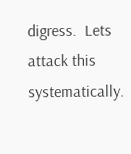digress.  Lets attack this systematically.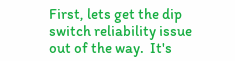First, lets get the dip switch reliability issue out of the way.  It's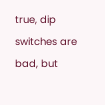true, dip switches are bad, but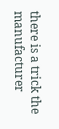there is a trick the manufacturer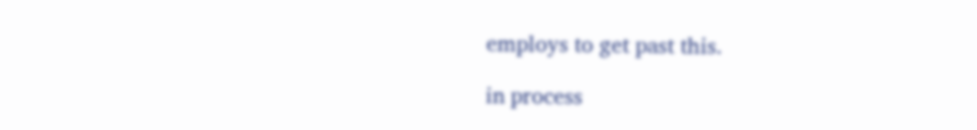employs to get past this.

in process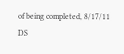of being completed, 8/17/11 DS